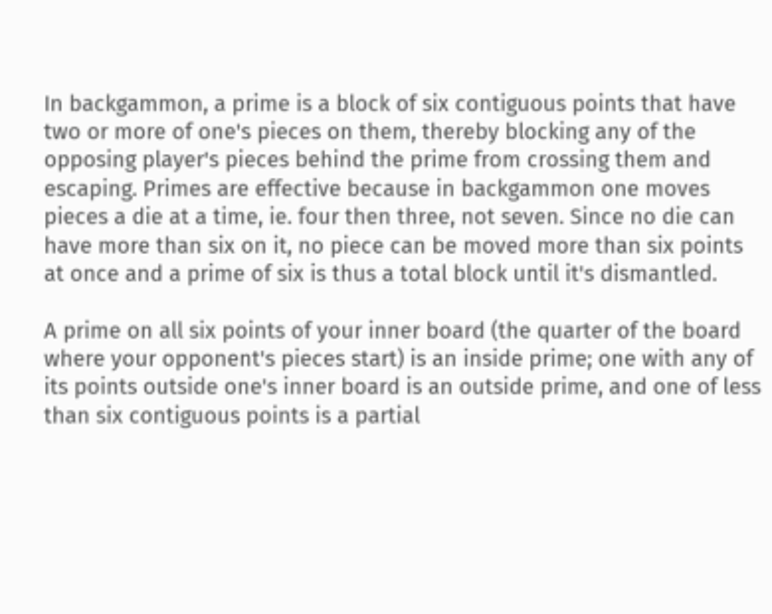In backgammon, a prime is a block of six contiguous points that have two or more of one's pieces on them, thereby blocking any of the opposing player's pieces behind the prime from crossing them and escaping. Primes are effective because in backgammon one moves pieces a die at a time, ie. four then three, not seven. Since no die can have more than six on it, no piece can be moved more than six points at once and a prime of six is thus a total block until it's dismantled.

A prime on all six points of your inner board (the quarter of the board where your opponent's pieces start) is an inside prime; one with any of its points outside one's inner board is an outside prime, and one of less than six contiguous points is a partial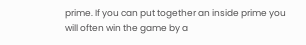prime. If you can put together an inside prime you will often win the game by a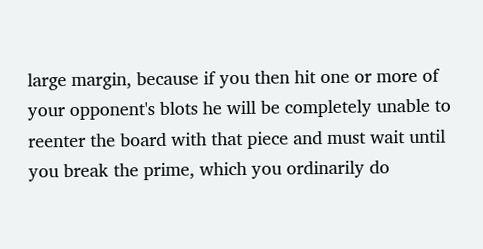large margin, because if you then hit one or more of your opponent's blots he will be completely unable to reenter the board with that piece and must wait until you break the prime, which you ordinarily do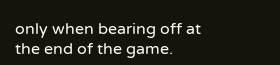only when bearing off at the end of the game.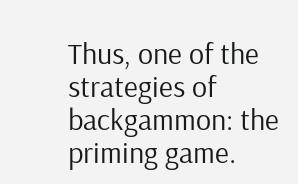Thus, one of the strategies of backgammon: the priming game.